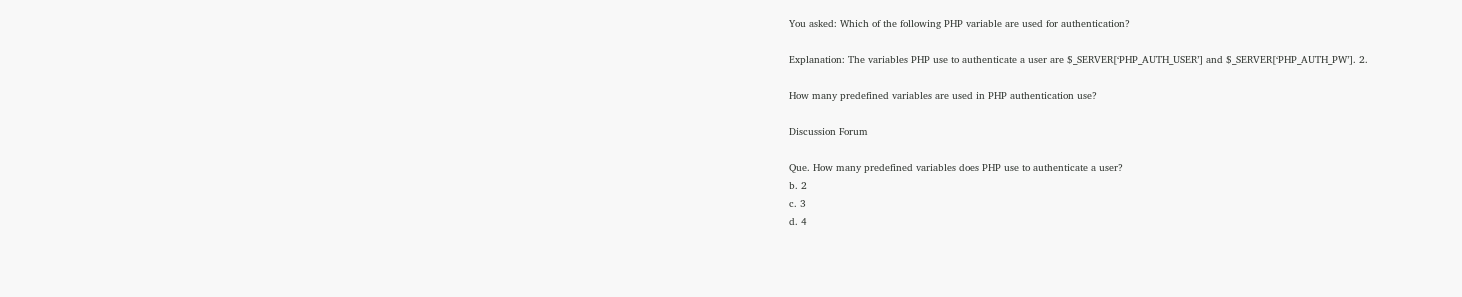You asked: Which of the following PHP variable are used for authentication?

Explanation: The variables PHP use to authenticate a user are $_SERVER[‘PHP_AUTH_USER’] and $_SERVER[‘PHP_AUTH_PW’]. 2.

How many predefined variables are used in PHP authentication use?

Discussion Forum

Que. How many predefined variables does PHP use to authenticate a user?
b. 2
c. 3
d. 4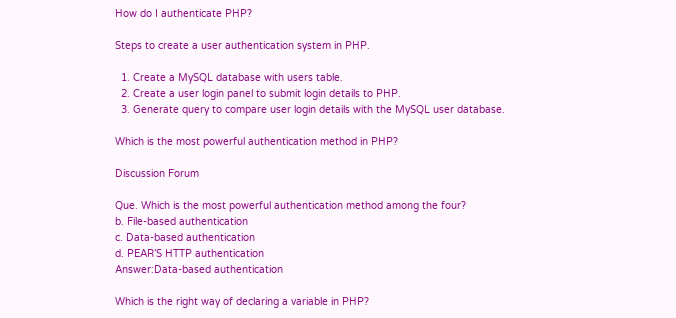How do I authenticate PHP?

Steps to create a user authentication system in PHP.

  1. Create a MySQL database with users table.
  2. Create a user login panel to submit login details to PHP.
  3. Generate query to compare user login details with the MySQL user database.

Which is the most powerful authentication method in PHP?

Discussion Forum

Que. Which is the most powerful authentication method among the four?
b. File-based authentication
c. Data-based authentication
d. PEAR’S HTTP authentication
Answer:Data-based authentication

Which is the right way of declaring a variable in PHP?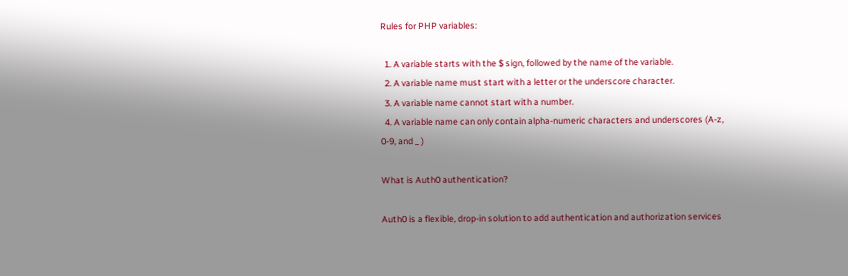Rules for PHP variables:

  1. A variable starts with the $ sign, followed by the name of the variable.
  2. A variable name must start with a letter or the underscore character.
  3. A variable name cannot start with a number.
  4. A variable name can only contain alpha-numeric characters and underscores (A-z, 0-9, and _ )

What is Auth0 authentication?

Auth0 is a flexible, drop-in solution to add authentication and authorization services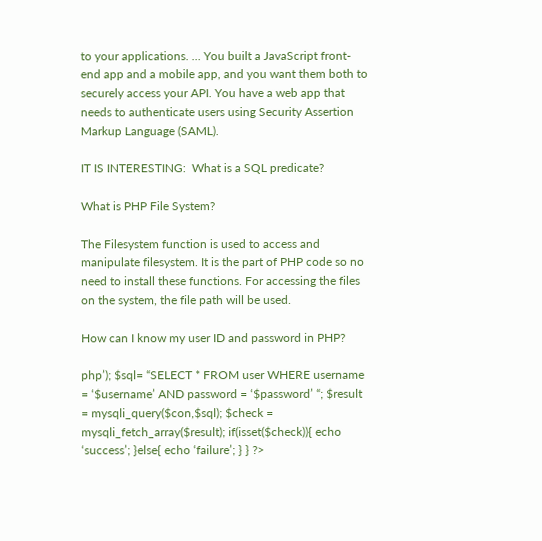to your applications. … You built a JavaScript front-end app and a mobile app, and you want them both to securely access your API. You have a web app that needs to authenticate users using Security Assertion Markup Language (SAML).

IT IS INTERESTING:  What is a SQL predicate?

What is PHP File System?

The Filesystem function is used to access and manipulate filesystem. It is the part of PHP code so no need to install these functions. For accessing the files on the system, the file path will be used.

How can I know my user ID and password in PHP?

php’); $sql= “SELECT * FROM user WHERE username = ‘$username’ AND password = ‘$password’ “; $result = mysqli_query($con,$sql); $check = mysqli_fetch_array($result); if(isset($check)){ echo ‘success’; }else{ echo ‘failure’; } } ?>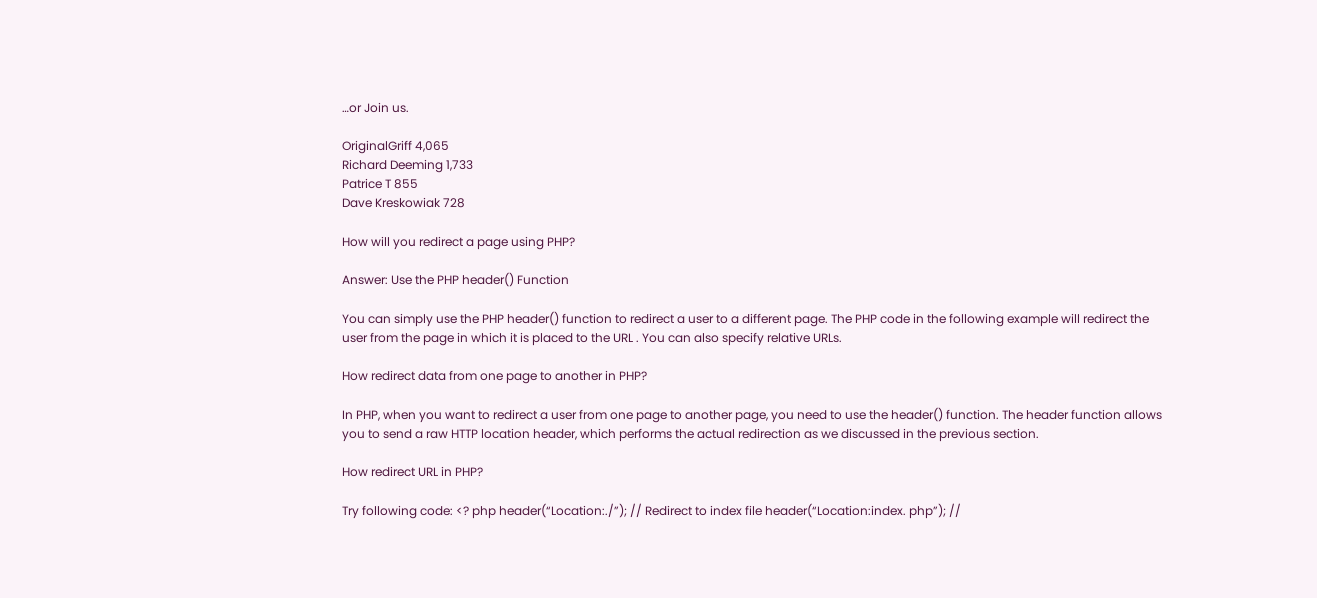…or Join us.

OriginalGriff 4,065
Richard Deeming 1,733
Patrice T 855
Dave Kreskowiak 728

How will you redirect a page using PHP?

Answer: Use the PHP header() Function

You can simply use the PHP header() function to redirect a user to a different page. The PHP code in the following example will redirect the user from the page in which it is placed to the URL . You can also specify relative URLs.

How redirect data from one page to another in PHP?

In PHP, when you want to redirect a user from one page to another page, you need to use the header() function. The header function allows you to send a raw HTTP location header, which performs the actual redirection as we discussed in the previous section.

How redirect URL in PHP?

Try following code: <? php header(“Location:./”); // Redirect to index file header(“Location:index. php”); //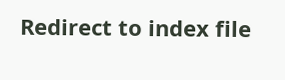Redirect to index file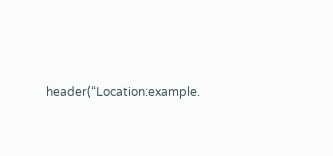header(“Location:example.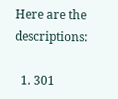Here are the descriptions:

  1. 301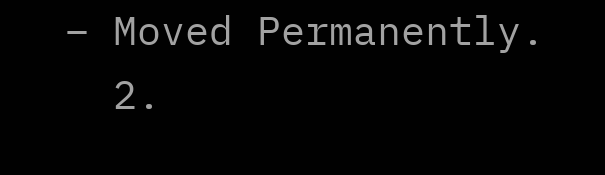– Moved Permanently.
  2.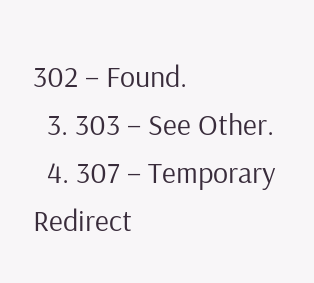302 – Found.
  3. 303 – See Other.
  4. 307 – Temporary Redirect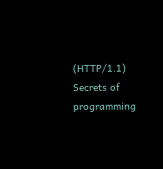(HTTP/1.1)
Secrets of programming